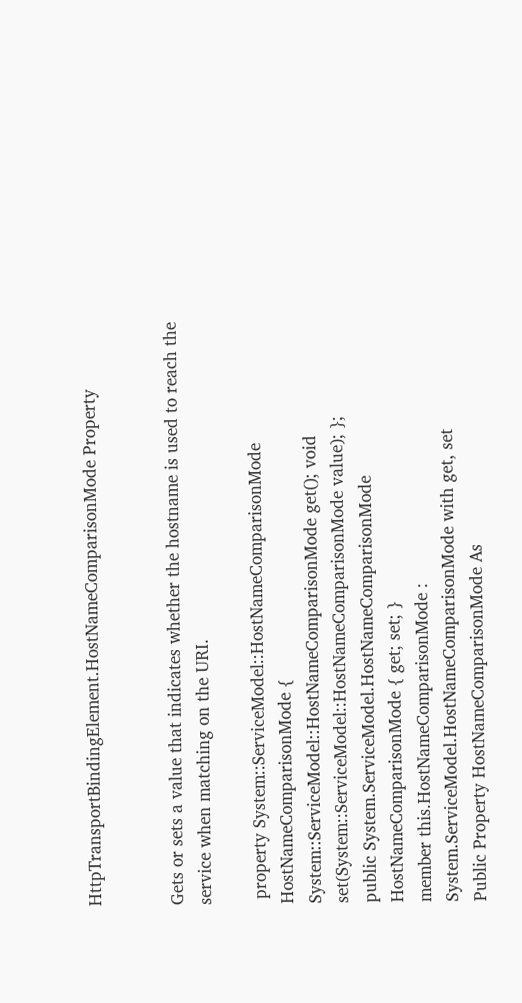HttpTransportBindingElement.HostNameComparisonMode Property


Gets or sets a value that indicates whether the hostname is used to reach the service when matching on the URI.

 property System::ServiceModel::HostNameComparisonMode HostNameComparisonMode { System::ServiceModel::HostNameComparisonMode get(); void set(System::ServiceModel::HostNameComparisonMode value); };
public System.ServiceModel.HostNameComparisonMode HostNameComparisonMode { get; set; }
member this.HostNameComparisonMode : System.ServiceModel.HostNameComparisonMode with get, set
Public Property HostNameComparisonMode As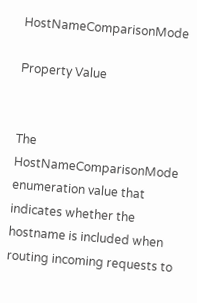HostNameComparisonMode

Property Value


The HostNameComparisonMode enumeration value that indicates whether the hostname is included when routing incoming requests to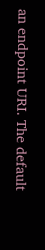an endpoint URI. The default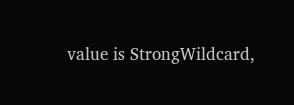value is StrongWildcard,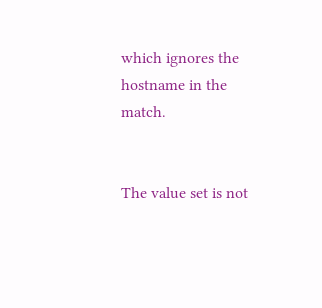which ignores the hostname in the match.


The value set is not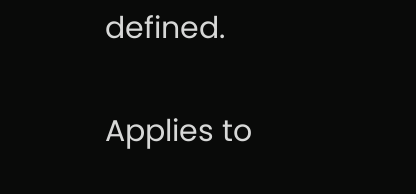defined.

Applies to